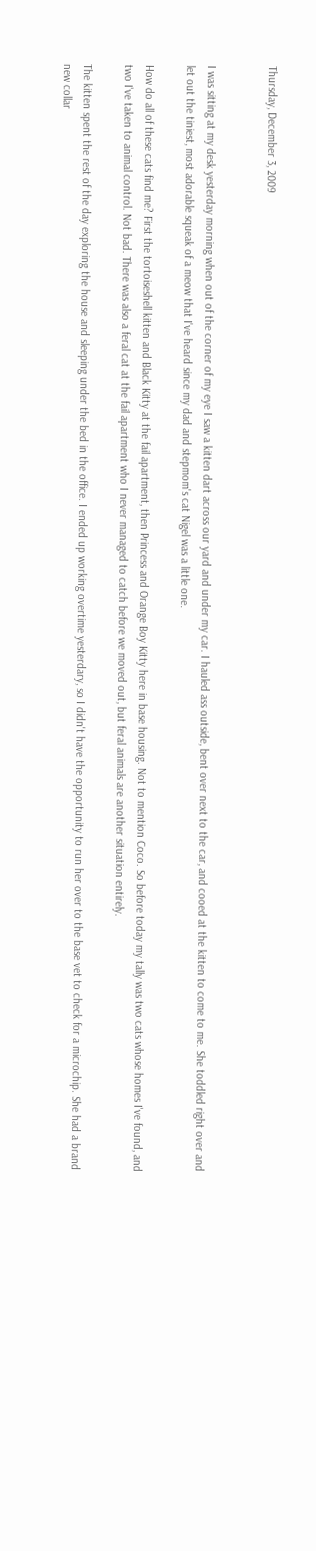Thursday, December 3, 2009


I was sitting at my desk yesterday morning when out of the corner of my eye I saw a kitten dart across our yard and under my car. I hauled ass outside, bent over next to the car, and cooed at the kitten to come to me. She toddled right over and let out the tiniest, most adorable squeak of a meow that I've heard since my dad and stepmom's cat Nigel was a little one.

How do all of these cats find me? First the tortoiseshell kitten and Black Kitty at the fail apartment, then Princess and Orange Boy Kitty here in base housing. Not to mention Coco. So before today my tally was two cats whose homes I've found, and two I've taken to animal control. Not bad. There was also a feral cat at the fail apartment who I never managed to catch before we moved out, but feral animals are another situation entirely.

The kitten spent the rest of the day exploring the house and sleeping under the bed in the office. I ended up working overtime yesterdary, so I didn't have the opportunity to run her over to the base vet to check for a microchip. She had a brand new collar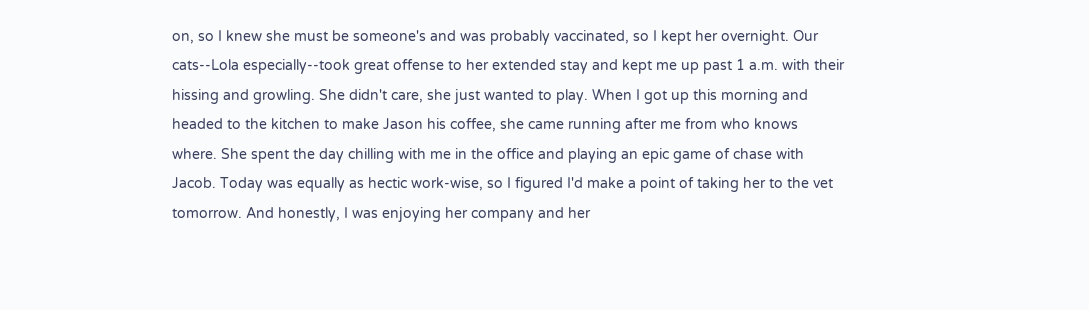on, so I knew she must be someone's and was probably vaccinated, so I kept her overnight. Our cats--Lola especially--took great offense to her extended stay and kept me up past 1 a.m. with their hissing and growling. She didn't care, she just wanted to play. When I got up this morning and headed to the kitchen to make Jason his coffee, she came running after me from who knows where. She spent the day chilling with me in the office and playing an epic game of chase with Jacob. Today was equally as hectic work-wise, so I figured I'd make a point of taking her to the vet tomorrow. And honestly, I was enjoying her company and her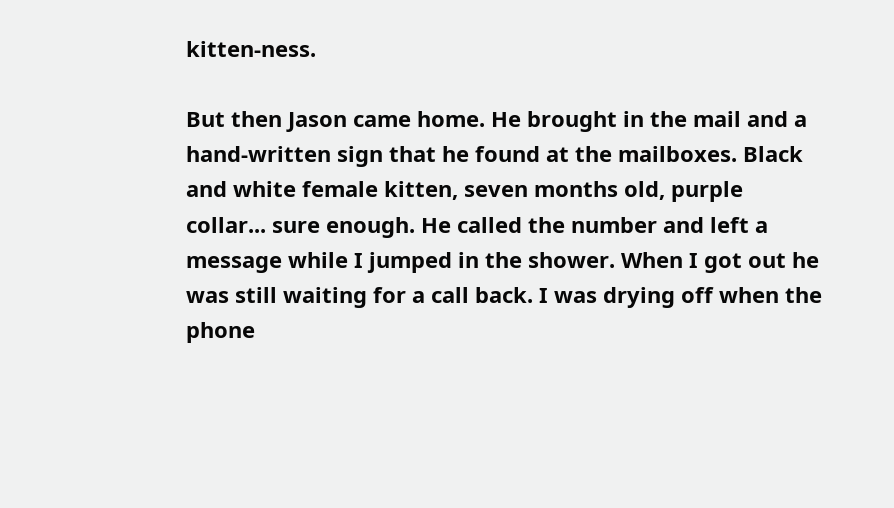kitten-ness.

But then Jason came home. He brought in the mail and a hand-written sign that he found at the mailboxes. Black and white female kitten, seven months old, purple collar... sure enough. He called the number and left a message while I jumped in the shower. When I got out he was still waiting for a call back. I was drying off when the phone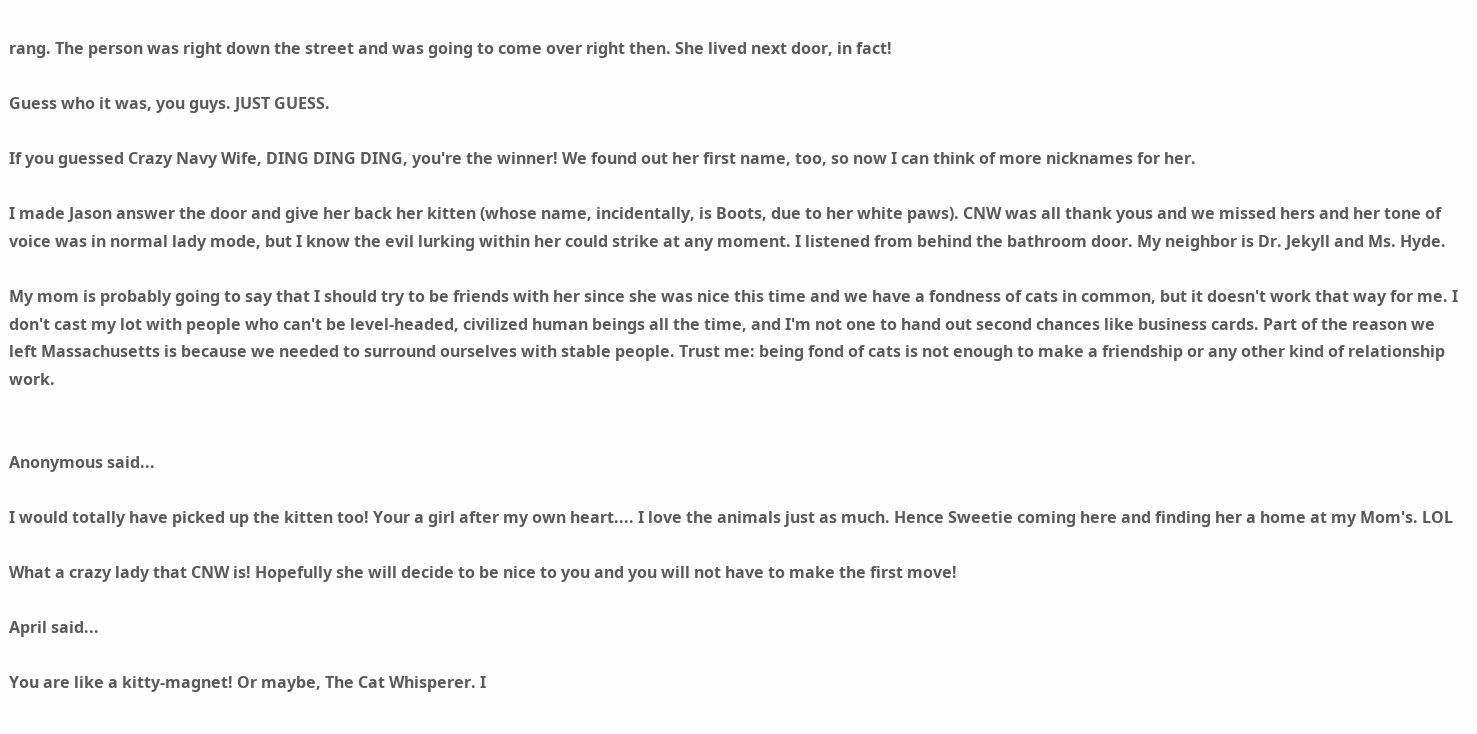rang. The person was right down the street and was going to come over right then. She lived next door, in fact!

Guess who it was, you guys. JUST GUESS.

If you guessed Crazy Navy Wife, DING DING DING, you're the winner! We found out her first name, too, so now I can think of more nicknames for her.

I made Jason answer the door and give her back her kitten (whose name, incidentally, is Boots, due to her white paws). CNW was all thank yous and we missed hers and her tone of voice was in normal lady mode, but I know the evil lurking within her could strike at any moment. I listened from behind the bathroom door. My neighbor is Dr. Jekyll and Ms. Hyde.

My mom is probably going to say that I should try to be friends with her since she was nice this time and we have a fondness of cats in common, but it doesn't work that way for me. I don't cast my lot with people who can't be level-headed, civilized human beings all the time, and I'm not one to hand out second chances like business cards. Part of the reason we left Massachusetts is because we needed to surround ourselves with stable people. Trust me: being fond of cats is not enough to make a friendship or any other kind of relationship work.


Anonymous said...

I would totally have picked up the kitten too! Your a girl after my own heart.... I love the animals just as much. Hence Sweetie coming here and finding her a home at my Mom's. LOL

What a crazy lady that CNW is! Hopefully she will decide to be nice to you and you will not have to make the first move!

April said...

You are like a kitty-magnet! Or maybe, The Cat Whisperer. I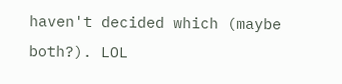haven't decided which (maybe both?). LOL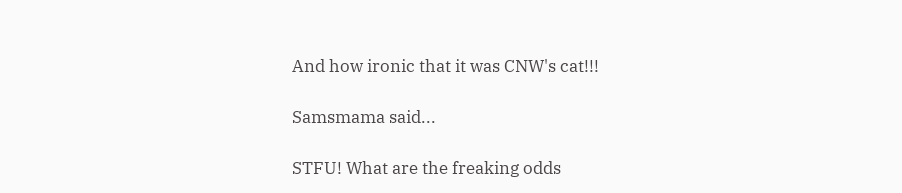And how ironic that it was CNW's cat!!!

Samsmama said...

STFU! What are the freaking odds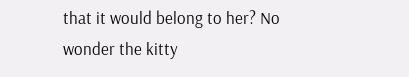that it would belong to her? No wonder the kitty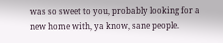was so sweet to you, probably looking for a new home with, ya know, sane people.